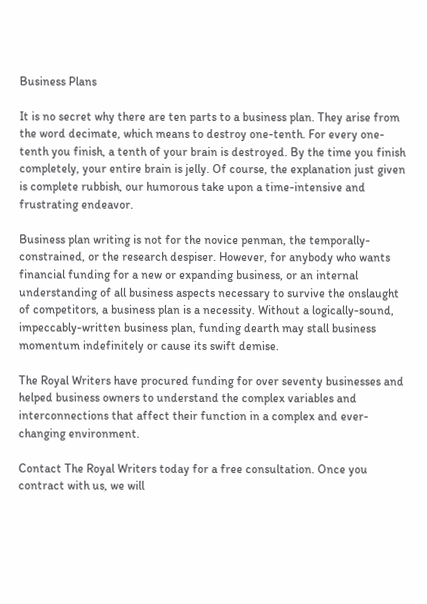Business Plans

It is no secret why there are ten parts to a business plan. They arise from the word decimate, which means to destroy one-tenth. For every one-tenth you finish, a tenth of your brain is destroyed. By the time you finish completely, your entire brain is jelly. Of course, the explanation just given is complete rubbish, our humorous take upon a time-intensive and frustrating endeavor.

Business plan writing is not for the novice penman, the temporally-constrained, or the research despiser. However, for anybody who wants financial funding for a new or expanding business, or an internal understanding of all business aspects necessary to survive the onslaught of competitors, a business plan is a necessity. Without a logically-sound, impeccably-written business plan, funding dearth may stall business momentum indefinitely or cause its swift demise.

The Royal Writers have procured funding for over seventy businesses and helped business owners to understand the complex variables and interconnections that affect their function in a complex and ever-changing environment.

Contact The Royal Writers today for a free consultation. Once you contract with us, we will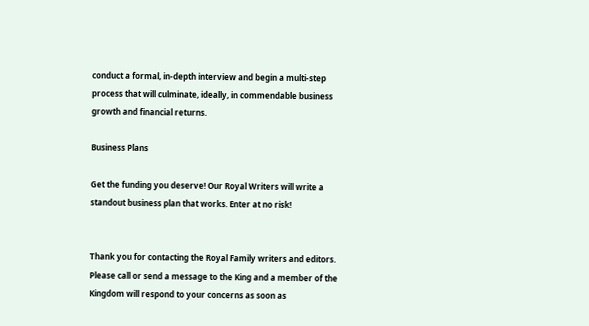conduct a formal, in-depth interview and begin a multi-step process that will culminate, ideally, in commendable business growth and financial returns.

Business Plans

Get the funding you deserve! Our Royal Writers will write a standout business plan that works. Enter at no risk!


Thank you for contacting the Royal Family writers and editors. Please call or send a message to the King and a member of the Kingdom will respond to your concerns as soon as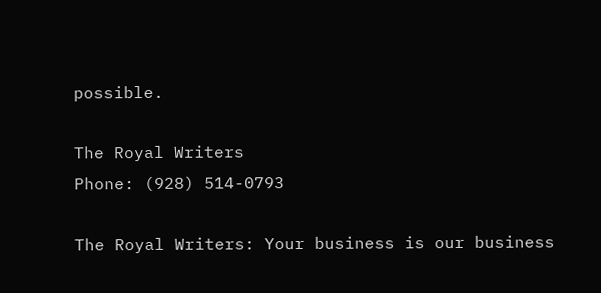possible.

The Royal Writers
Phone: (928) 514-0793

The Royal Writers: Your business is our business